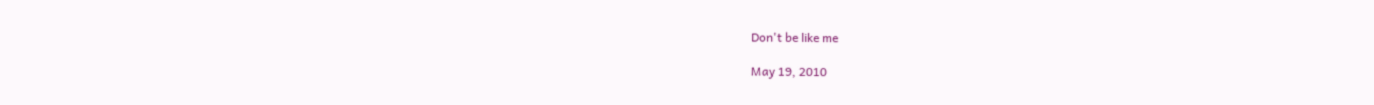Don't be like me

May 19, 2010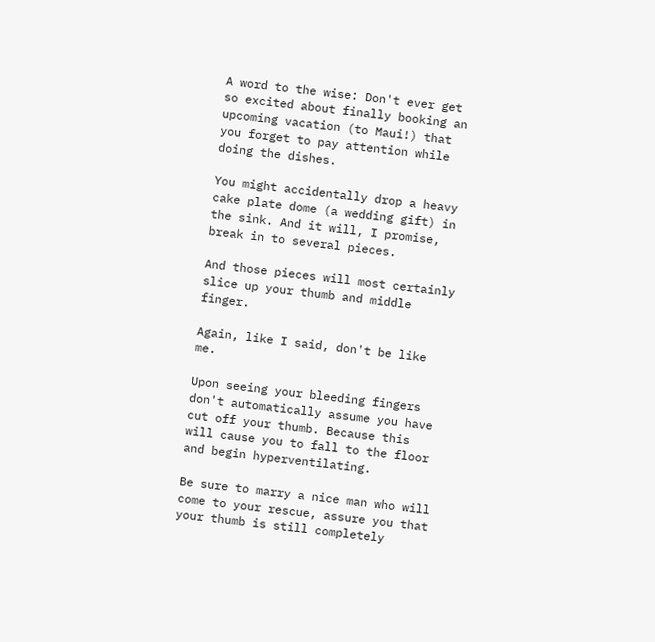A word to the wise: Don't ever get so excited about finally booking an upcoming vacation (to Maui!) that you forget to pay attention while doing the dishes.

You might accidentally drop a heavy cake plate dome (a wedding gift) in the sink. And it will, I promise, break in to several pieces.

And those pieces will most certainly slice up your thumb and middle finger.

Again, like I said, don't be like me.

Upon seeing your bleeding fingers don't automatically assume you have cut off your thumb. Because this will cause you to fall to the floor and begin hyperventilating.

Be sure to marry a nice man who will come to your rescue, assure you that your thumb is still completely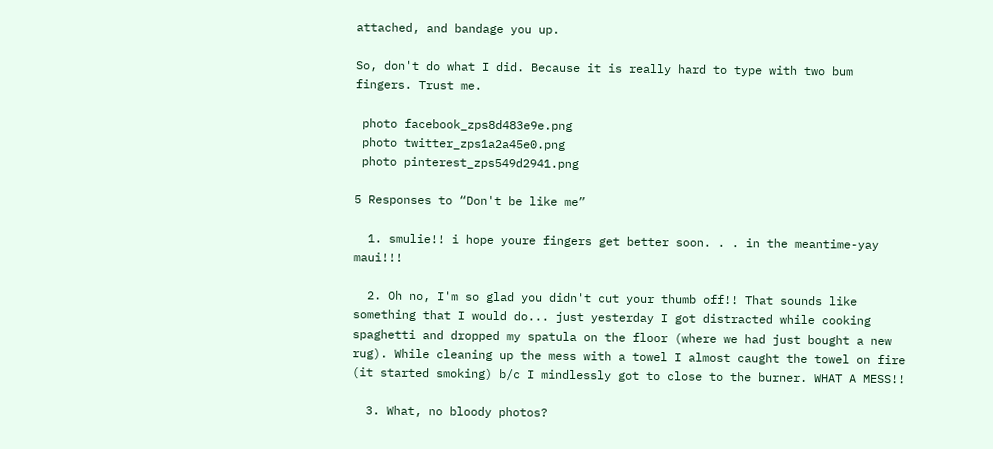attached, and bandage you up.

So, don't do what I did. Because it is really hard to type with two bum fingers. Trust me.

 photo facebook_zps8d483e9e.png
 photo twitter_zps1a2a45e0.png
 photo pinterest_zps549d2941.png

5 Responses to “Don't be like me”

  1. smulie!! i hope youre fingers get better soon. . . in the meantime-yay maui!!!

  2. Oh no, I'm so glad you didn't cut your thumb off!! That sounds like something that I would do... just yesterday I got distracted while cooking spaghetti and dropped my spatula on the floor (where we had just bought a new rug). While cleaning up the mess with a towel I almost caught the towel on fire (it started smoking) b/c I mindlessly got to close to the burner. WHAT A MESS!!

  3. What, no bloody photos?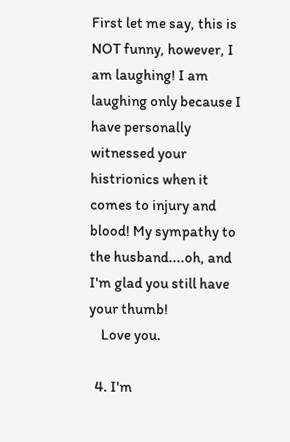First let me say, this is NOT funny, however, I am laughing! I am laughing only because I have personally witnessed your histrionics when it comes to injury and blood! My sympathy to the husband....oh, and I'm glad you still have your thumb!
    Love you.

  4. I'm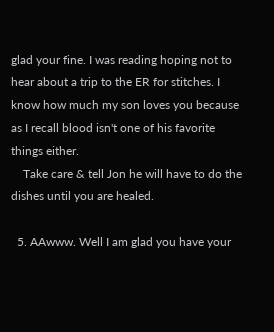glad your fine. I was reading hoping not to hear about a trip to the ER for stitches. I know how much my son loves you because as I recall blood isn't one of his favorite things either.
    Take care & tell Jon he will have to do the dishes until you are healed.

  5. AAwww. Well I am glad you have your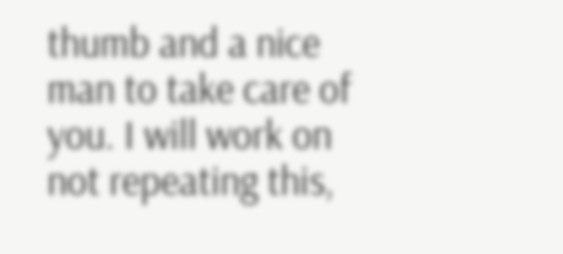thumb and a nice man to take care of you. I will work on not repeating this,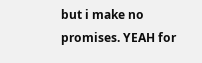but i make no promises. YEAH for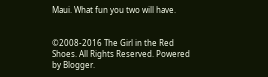Maui. What fun you two will have.


©2008-2016 The Girl in the Red Shoes. All Rights Reserved. Powered by Blogger.